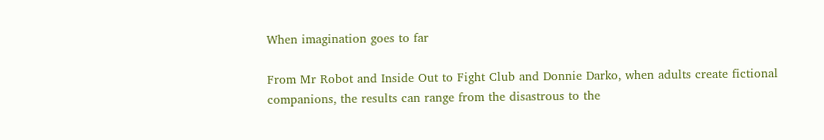When imagination goes to far

From Mr Robot and Inside Out to Fight Club and Donnie Darko, when adults create fictional companions, the results can range from the disastrous to the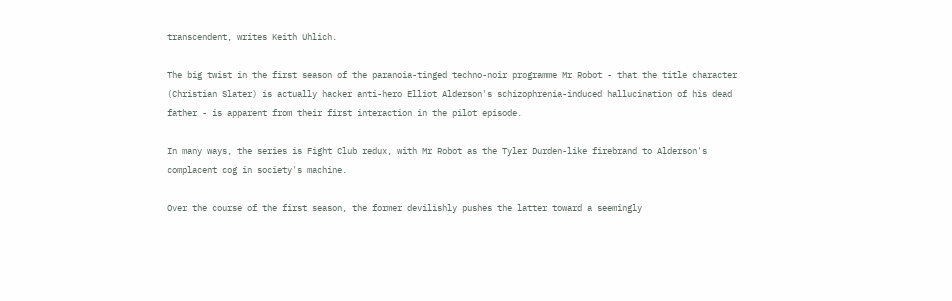transcendent, writes Keith Uhlich.

The big twist in the first season of the paranoia-tinged techno-noir programme Mr Robot - that the title character (Christian Slater) is actually hacker anti-hero Elliot Alderson's schizophrenia-induced hallucination of his dead father - is apparent from their first interaction in the pilot episode.

In many ways, the series is Fight Club redux, with Mr Robot as the Tyler Durden-like firebrand to Alderson's complacent cog in society's machine.

Over the course of the first season, the former devilishly pushes the latter toward a seemingly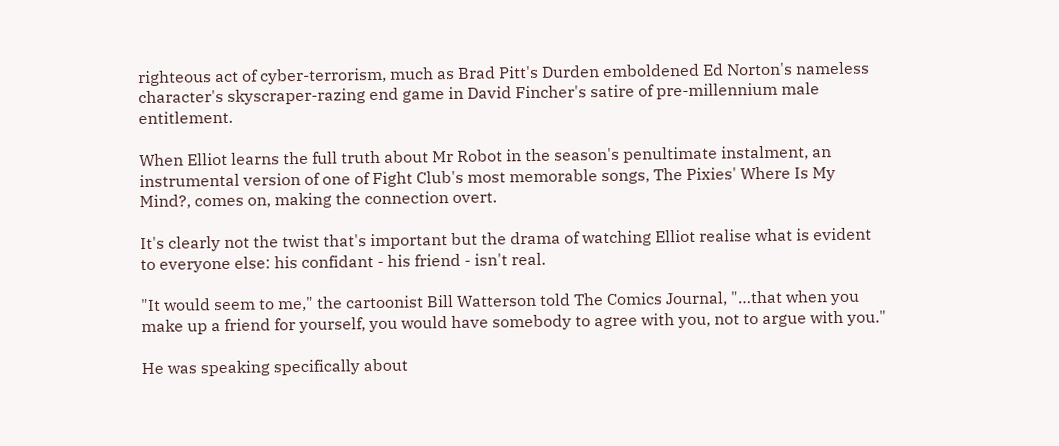righteous act of cyber-terrorism, much as Brad Pitt's Durden emboldened Ed Norton's nameless character's skyscraper-razing end game in David Fincher's satire of pre-millennium male entitlement.

When Elliot learns the full truth about Mr Robot in the season's penultimate instalment, an instrumental version of one of Fight Club's most memorable songs, The Pixies' Where Is My Mind?, comes on, making the connection overt.

It's clearly not the twist that's important but the drama of watching Elliot realise what is evident to everyone else: his confidant - his friend - isn't real.

"It would seem to me," the cartoonist Bill Watterson told The Comics Journal, "…that when you make up a friend for yourself, you would have somebody to agree with you, not to argue with you."

He was speaking specifically about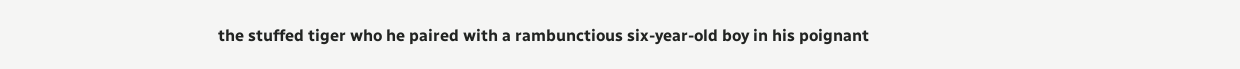the stuffed tiger who he paired with a rambunctious six-year-old boy in his poignant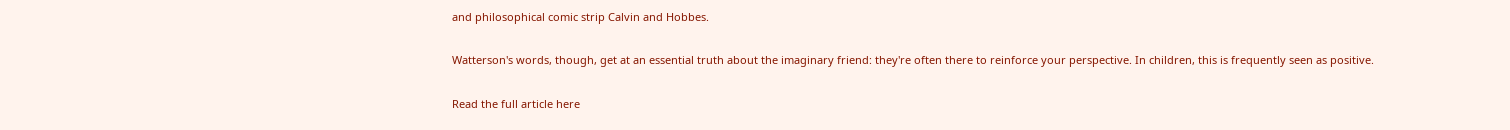and philosophical comic strip Calvin and Hobbes.

Watterson's words, though, get at an essential truth about the imaginary friend: they're often there to reinforce your perspective. In children, this is frequently seen as positive.

Read the full article here